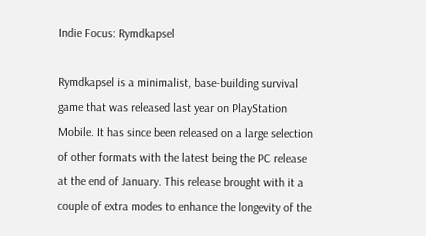Indie Focus: Rymdkapsel

Rymdkapsel is a minimalist, base-building survival game that was released last year on PlayStation Mobile. It has since been released on a large selection of other formats with the latest being the PC release at the end of January. This release brought with it a couple of extra modes to enhance the longevity of the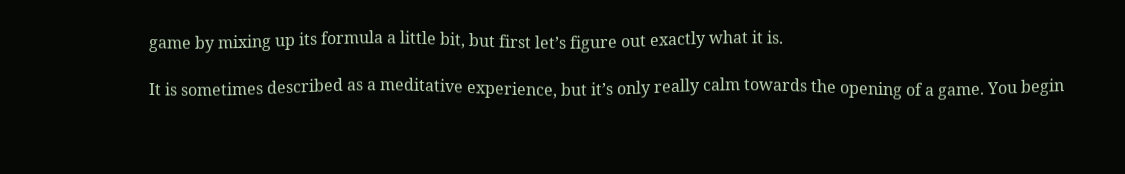game by mixing up its formula a little bit, but first let’s figure out exactly what it is.

It is sometimes described as a meditative experience, but it’s only really calm towards the opening of a game. You begin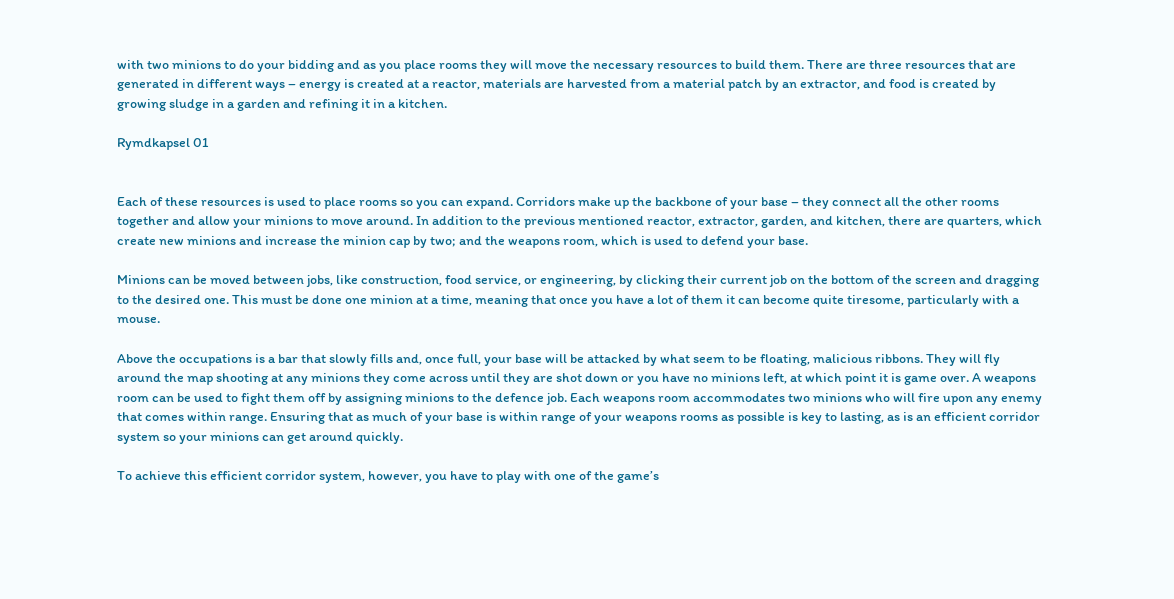with two minions to do your bidding and as you place rooms they will move the necessary resources to build them. There are three resources that are generated in different ways – energy is created at a reactor, materials are harvested from a material patch by an extractor, and food is created by growing sludge in a garden and refining it in a kitchen.

Rymdkapsel 01


Each of these resources is used to place rooms so you can expand. Corridors make up the backbone of your base – they connect all the other rooms together and allow your minions to move around. In addition to the previous mentioned reactor, extractor, garden, and kitchen, there are quarters, which create new minions and increase the minion cap by two; and the weapons room, which is used to defend your base.

Minions can be moved between jobs, like construction, food service, or engineering, by clicking their current job on the bottom of the screen and dragging to the desired one. This must be done one minion at a time, meaning that once you have a lot of them it can become quite tiresome, particularly with a mouse.

Above the occupations is a bar that slowly fills and, once full, your base will be attacked by what seem to be floating, malicious ribbons. They will fly around the map shooting at any minions they come across until they are shot down or you have no minions left, at which point it is game over. A weapons room can be used to fight them off by assigning minions to the defence job. Each weapons room accommodates two minions who will fire upon any enemy that comes within range. Ensuring that as much of your base is within range of your weapons rooms as possible is key to lasting, as is an efficient corridor system so your minions can get around quickly.

To achieve this efficient corridor system, however, you have to play with one of the game’s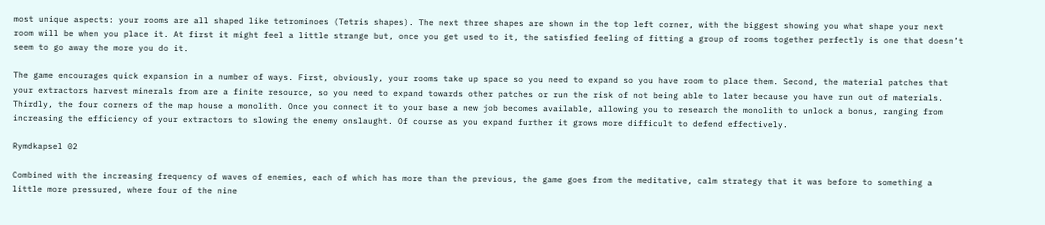most unique aspects: your rooms are all shaped like tetrominoes (Tetris shapes). The next three shapes are shown in the top left corner, with the biggest showing you what shape your next room will be when you place it. At first it might feel a little strange but, once you get used to it, the satisfied feeling of fitting a group of rooms together perfectly is one that doesn’t seem to go away the more you do it.

The game encourages quick expansion in a number of ways. First, obviously, your rooms take up space so you need to expand so you have room to place them. Second, the material patches that your extractors harvest minerals from are a finite resource, so you need to expand towards other patches or run the risk of not being able to later because you have run out of materials. Thirdly, the four corners of the map house a monolith. Once you connect it to your base a new job becomes available, allowing you to research the monolith to unlock a bonus, ranging from increasing the efficiency of your extractors to slowing the enemy onslaught. Of course as you expand further it grows more difficult to defend effectively.

Rymdkapsel 02

Combined with the increasing frequency of waves of enemies, each of which has more than the previous, the game goes from the meditative, calm strategy that it was before to something a little more pressured, where four of the nine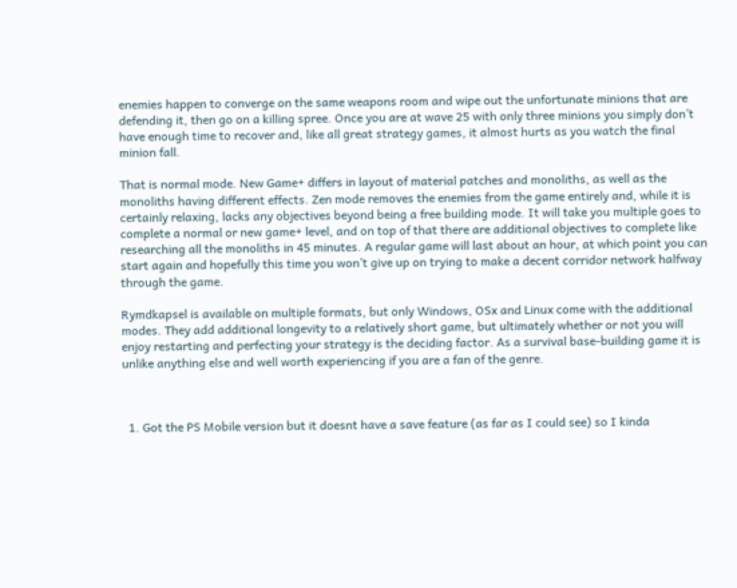enemies happen to converge on the same weapons room and wipe out the unfortunate minions that are defending it, then go on a killing spree. Once you are at wave 25 with only three minions you simply don’t have enough time to recover and, like all great strategy games, it almost hurts as you watch the final minion fall.

That is normal mode. New Game+ differs in layout of material patches and monoliths, as well as the monoliths having different effects. Zen mode removes the enemies from the game entirely and, while it is certainly relaxing, lacks any objectives beyond being a free building mode. It will take you multiple goes to complete a normal or new game+ level, and on top of that there are additional objectives to complete like researching all the monoliths in 45 minutes. A regular game will last about an hour, at which point you can start again and hopefully this time you won’t give up on trying to make a decent corridor network halfway through the game.

Rymdkapsel is available on multiple formats, but only Windows, OSx and Linux come with the additional modes. They add additional longevity to a relatively short game, but ultimately whether or not you will enjoy restarting and perfecting your strategy is the deciding factor. As a survival base-building game it is unlike anything else and well worth experiencing if you are a fan of the genre.



  1. Got the PS Mobile version but it doesnt have a save feature (as far as I could see) so I kinda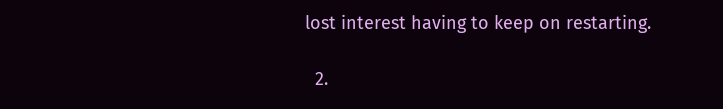lost interest having to keep on restarting.

  2.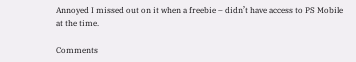Annoyed I missed out on it when a freebie – didn’t have access to PS Mobile at the time.

Comments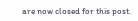are now closed for this post.